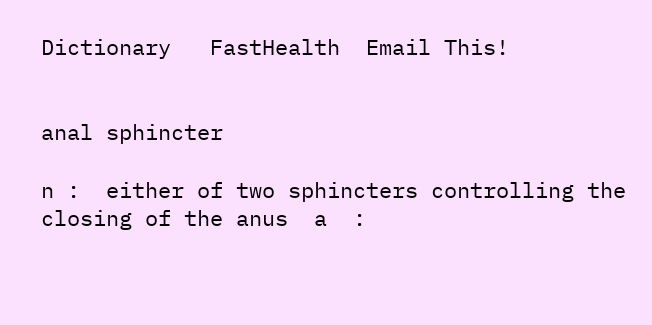Dictionary   FastHealth  Email This!


anal sphincter

n :  either of two sphincters controlling the closing of the anus  a  :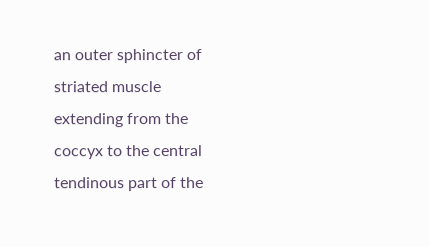an outer sphincter of striated muscle extending from the coccyx to the central tendinous part of the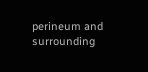perineum and surrounding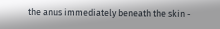the anus immediately beneath the skin -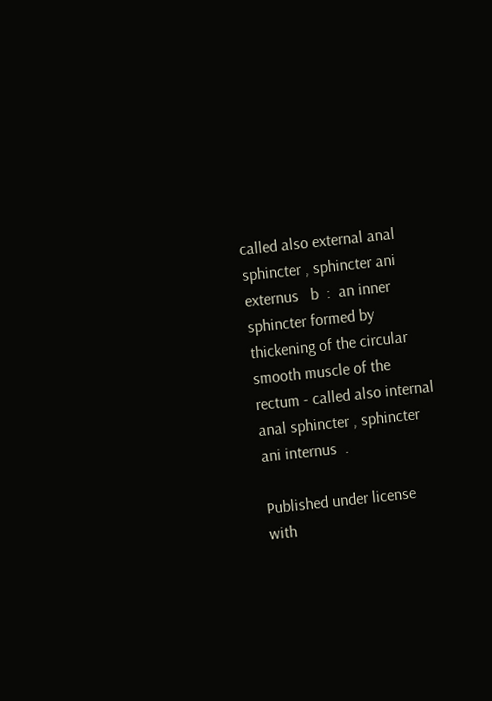called also external anal sphincter , sphincter ani externus   b  :  an inner sphincter formed by thickening of the circular smooth muscle of the rectum - called also internal anal sphincter , sphincter ani internus  .

Published under license with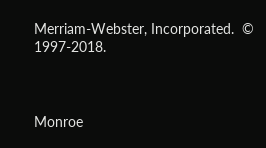Merriam-Webster, Incorporated.  © 1997-2018.



Monroe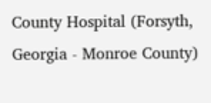County Hospital (Forsyth, Georgia - Monroe County)